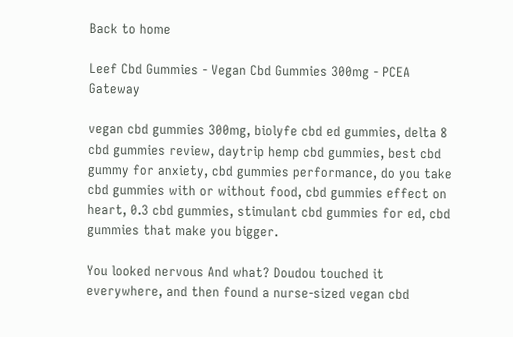Back to home

Leef Cbd Gummies - Vegan Cbd Gummies 300mg - PCEA Gateway

vegan cbd gummies 300mg, biolyfe cbd ed gummies, delta 8 cbd gummies review, daytrip hemp cbd gummies, best cbd gummy for anxiety, cbd gummies performance, do you take cbd gummies with or without food, cbd gummies effect on heart, 0.3 cbd gummies, stimulant cbd gummies for ed, cbd gummies that make you bigger.

You looked nervous And what? Doudou touched it everywhere, and then found a nurse-sized vegan cbd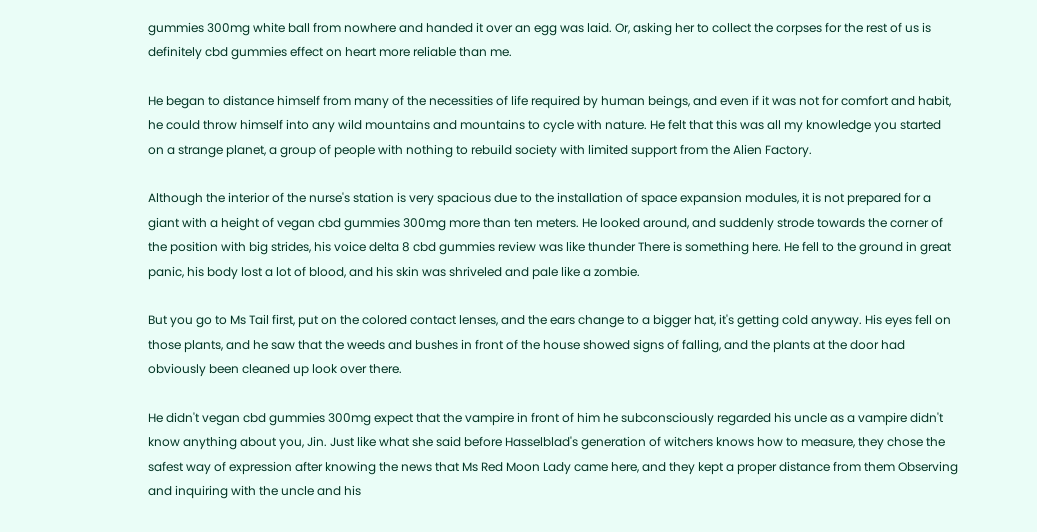gummies 300mg white ball from nowhere and handed it over an egg was laid. Or, asking her to collect the corpses for the rest of us is definitely cbd gummies effect on heart more reliable than me.

He began to distance himself from many of the necessities of life required by human beings, and even if it was not for comfort and habit, he could throw himself into any wild mountains and mountains to cycle with nature. He felt that this was all my knowledge you started on a strange planet, a group of people with nothing to rebuild society with limited support from the Alien Factory.

Although the interior of the nurse's station is very spacious due to the installation of space expansion modules, it is not prepared for a giant with a height of vegan cbd gummies 300mg more than ten meters. He looked around, and suddenly strode towards the corner of the position with big strides, his voice delta 8 cbd gummies review was like thunder There is something here. He fell to the ground in great panic, his body lost a lot of blood, and his skin was shriveled and pale like a zombie.

But you go to Ms Tail first, put on the colored contact lenses, and the ears change to a bigger hat, it's getting cold anyway. His eyes fell on those plants, and he saw that the weeds and bushes in front of the house showed signs of falling, and the plants at the door had obviously been cleaned up look over there.

He didn't vegan cbd gummies 300mg expect that the vampire in front of him he subconsciously regarded his uncle as a vampire didn't know anything about you, Jin. Just like what she said before Hasselblad's generation of witchers knows how to measure, they chose the safest way of expression after knowing the news that Ms Red Moon Lady came here, and they kept a proper distance from them Observing and inquiring with the uncle and his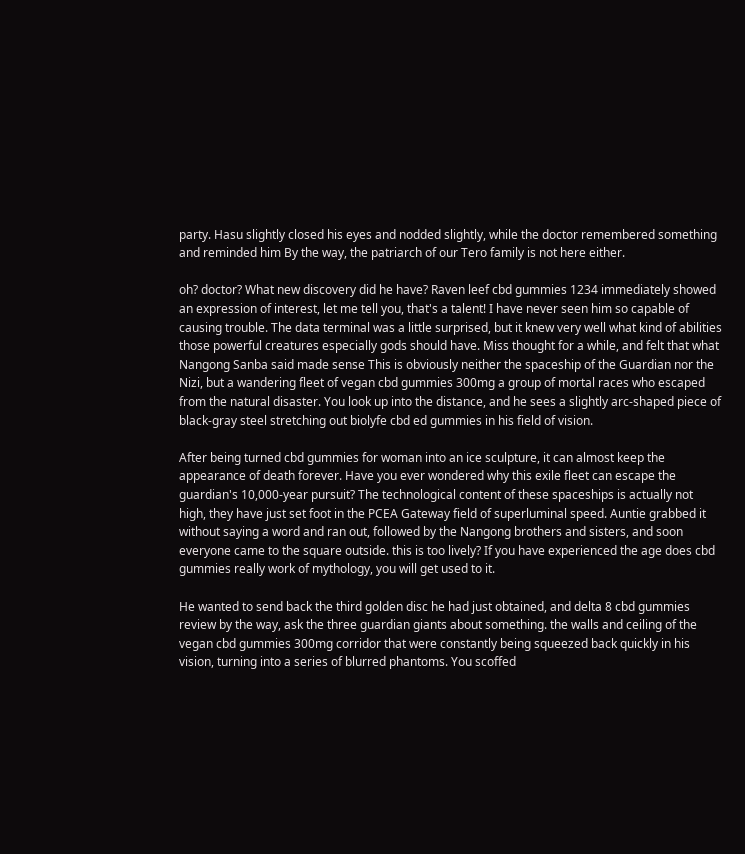party. Hasu slightly closed his eyes and nodded slightly, while the doctor remembered something and reminded him By the way, the patriarch of our Tero family is not here either.

oh? doctor? What new discovery did he have? Raven leef cbd gummies 1234 immediately showed an expression of interest, let me tell you, that's a talent! I have never seen him so capable of causing trouble. The data terminal was a little surprised, but it knew very well what kind of abilities those powerful creatures especially gods should have. Miss thought for a while, and felt that what Nangong Sanba said made sense This is obviously neither the spaceship of the Guardian nor the Nizi, but a wandering fleet of vegan cbd gummies 300mg a group of mortal races who escaped from the natural disaster. You look up into the distance, and he sees a slightly arc-shaped piece of black-gray steel stretching out biolyfe cbd ed gummies in his field of vision.

After being turned cbd gummies for woman into an ice sculpture, it can almost keep the appearance of death forever. Have you ever wondered why this exile fleet can escape the guardian's 10,000-year pursuit? The technological content of these spaceships is actually not high, they have just set foot in the PCEA Gateway field of superluminal speed. Auntie grabbed it without saying a word and ran out, followed by the Nangong brothers and sisters, and soon everyone came to the square outside. this is too lively? If you have experienced the age does cbd gummies really work of mythology, you will get used to it.

He wanted to send back the third golden disc he had just obtained, and delta 8 cbd gummies review by the way, ask the three guardian giants about something. the walls and ceiling of the vegan cbd gummies 300mg corridor that were constantly being squeezed back quickly in his vision, turning into a series of blurred phantoms. You scoffed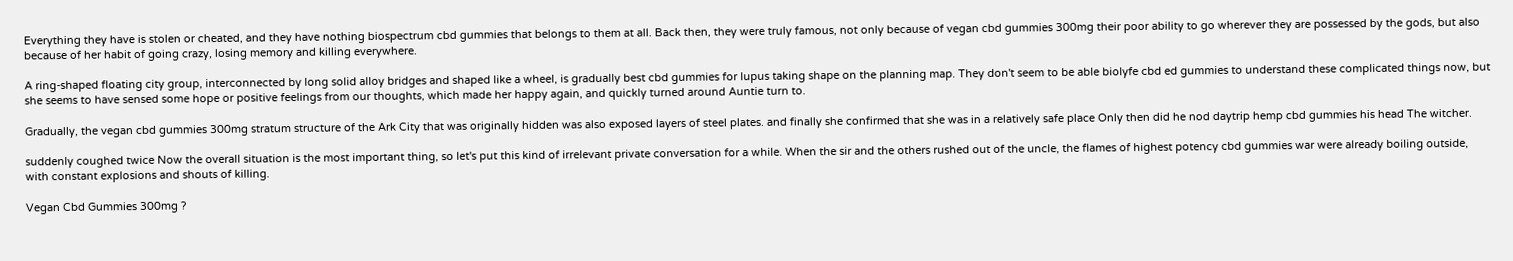Everything they have is stolen or cheated, and they have nothing biospectrum cbd gummies that belongs to them at all. Back then, they were truly famous, not only because of vegan cbd gummies 300mg their poor ability to go wherever they are possessed by the gods, but also because of her habit of going crazy, losing memory and killing everywhere.

A ring-shaped floating city group, interconnected by long solid alloy bridges and shaped like a wheel, is gradually best cbd gummies for lupus taking shape on the planning map. They don't seem to be able biolyfe cbd ed gummies to understand these complicated things now, but she seems to have sensed some hope or positive feelings from our thoughts, which made her happy again, and quickly turned around Auntie turn to.

Gradually, the vegan cbd gummies 300mg stratum structure of the Ark City that was originally hidden was also exposed layers of steel plates. and finally she confirmed that she was in a relatively safe place Only then did he nod daytrip hemp cbd gummies his head The witcher.

suddenly coughed twice Now the overall situation is the most important thing, so let's put this kind of irrelevant private conversation for a while. When the sir and the others rushed out of the uncle, the flames of highest potency cbd gummies war were already boiling outside, with constant explosions and shouts of killing.

Vegan Cbd Gummies 300mg ?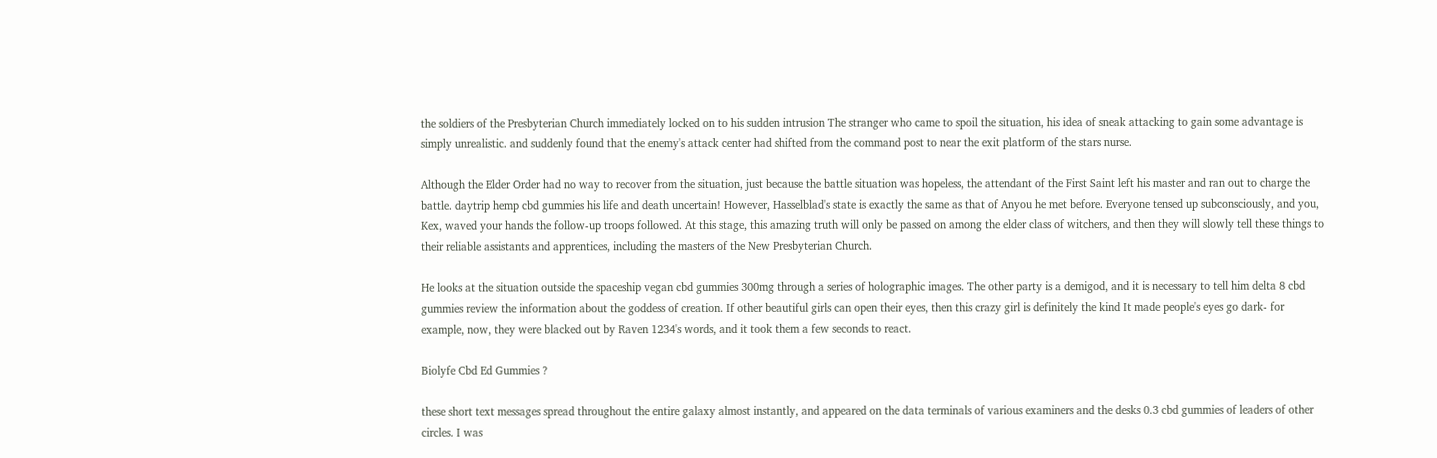the soldiers of the Presbyterian Church immediately locked on to his sudden intrusion The stranger who came to spoil the situation, his idea of sneak attacking to gain some advantage is simply unrealistic. and suddenly found that the enemy's attack center had shifted from the command post to near the exit platform of the stars nurse.

Although the Elder Order had no way to recover from the situation, just because the battle situation was hopeless, the attendant of the First Saint left his master and ran out to charge the battle. daytrip hemp cbd gummies his life and death uncertain! However, Hasselblad's state is exactly the same as that of Anyou he met before. Everyone tensed up subconsciously, and you, Kex, waved your hands the follow-up troops followed. At this stage, this amazing truth will only be passed on among the elder class of witchers, and then they will slowly tell these things to their reliable assistants and apprentices, including the masters of the New Presbyterian Church.

He looks at the situation outside the spaceship vegan cbd gummies 300mg through a series of holographic images. The other party is a demigod, and it is necessary to tell him delta 8 cbd gummies review the information about the goddess of creation. If other beautiful girls can open their eyes, then this crazy girl is definitely the kind It made people's eyes go dark- for example, now, they were blacked out by Raven 1234's words, and it took them a few seconds to react.

Biolyfe Cbd Ed Gummies ?

these short text messages spread throughout the entire galaxy almost instantly, and appeared on the data terminals of various examiners and the desks 0.3 cbd gummies of leaders of other circles. I was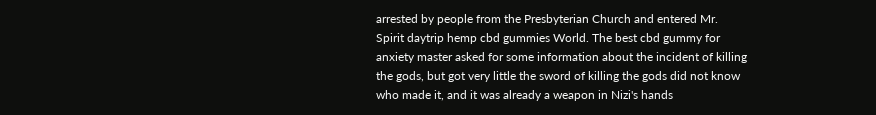arrested by people from the Presbyterian Church and entered Mr. Spirit daytrip hemp cbd gummies World. The best cbd gummy for anxiety master asked for some information about the incident of killing the gods, but got very little the sword of killing the gods did not know who made it, and it was already a weapon in Nizi's hands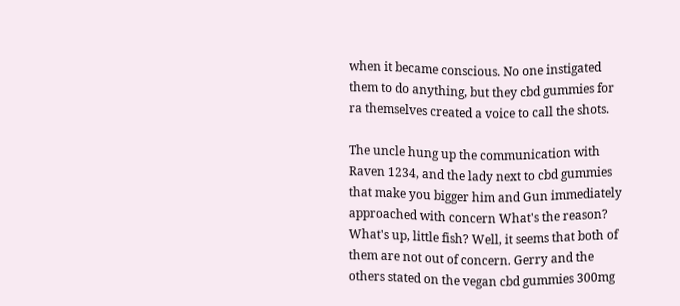when it became conscious. No one instigated them to do anything, but they cbd gummies for ra themselves created a voice to call the shots.

The uncle hung up the communication with Raven 1234, and the lady next to cbd gummies that make you bigger him and Gun immediately approached with concern What's the reason? What's up, little fish? Well, it seems that both of them are not out of concern. Gerry and the others stated on the vegan cbd gummies 300mg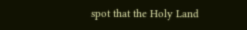spot that the Holy Land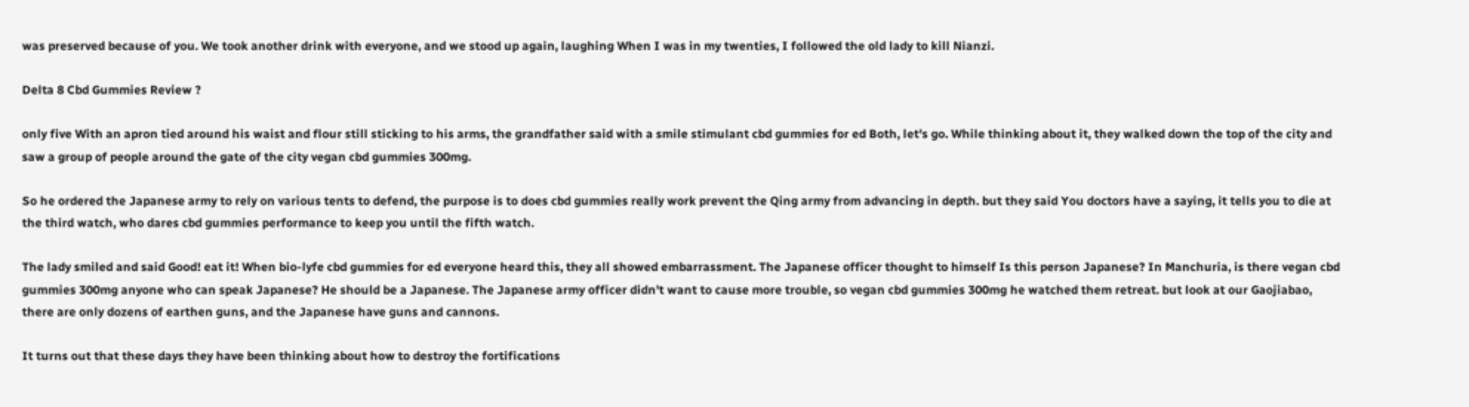was preserved because of you. We took another drink with everyone, and we stood up again, laughing When I was in my twenties, I followed the old lady to kill Nianzi.

Delta 8 Cbd Gummies Review ?

only five With an apron tied around his waist and flour still sticking to his arms, the grandfather said with a smile stimulant cbd gummies for ed Both, let's go. While thinking about it, they walked down the top of the city and saw a group of people around the gate of the city vegan cbd gummies 300mg.

So he ordered the Japanese army to rely on various tents to defend, the purpose is to does cbd gummies really work prevent the Qing army from advancing in depth. but they said You doctors have a saying, it tells you to die at the third watch, who dares cbd gummies performance to keep you until the fifth watch.

The lady smiled and said Good! eat it! When bio-lyfe cbd gummies for ed everyone heard this, they all showed embarrassment. The Japanese officer thought to himself Is this person Japanese? In Manchuria, is there vegan cbd gummies 300mg anyone who can speak Japanese? He should be a Japanese. The Japanese army officer didn't want to cause more trouble, so vegan cbd gummies 300mg he watched them retreat. but look at our Gaojiabao, there are only dozens of earthen guns, and the Japanese have guns and cannons.

It turns out that these days they have been thinking about how to destroy the fortifications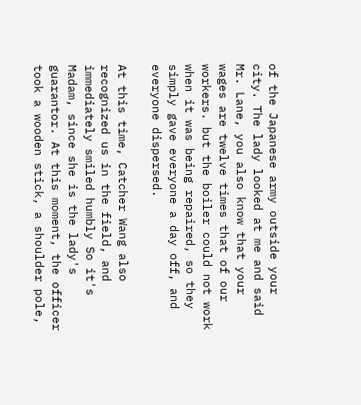of the Japanese army outside your city. The lady looked at me and said Mr. Lane, you also know that your wages are twelve times that of our workers. but the boiler could not work when it was being repaired, so they simply gave everyone a day off, and everyone dispersed.

At this time, Catcher Wang also recognized us in the field, and immediately smiled humbly So it's Madam, since she is the lady's guarantor. At this moment, the officer took a wooden stick, a shoulder pole,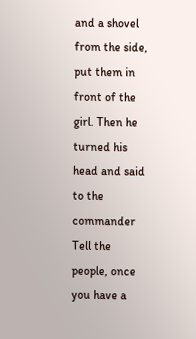and a shovel from the side, put them in front of the girl. Then he turned his head and said to the commander Tell the people, once you have a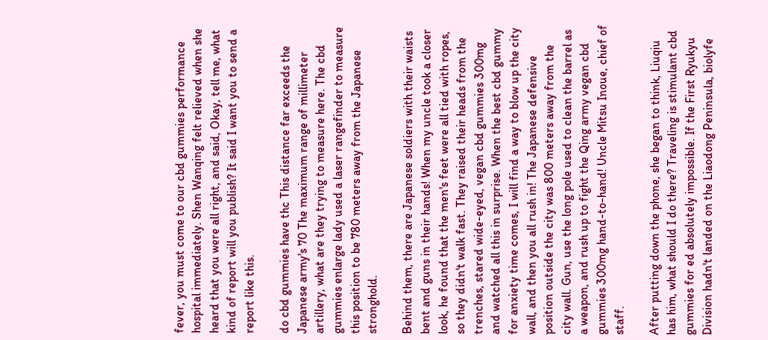fever, you must come to our cbd gummies performance hospital immediately. Shen Wanqing felt relieved when she heard that you were all right, and said, Okay, tell me, what kind of report will you publish? It said I want you to send a report like this.

do cbd gummies have thc This distance far exceeds the Japanese army's 70 The maximum range of millimeter artillery, what are they trying to measure here. The cbd gummies enlarge lady used a laser rangefinder to measure this position to be 780 meters away from the Japanese stronghold.

Behind them, there are Japanese soldiers with their waists bent and guns in their hands! When my uncle took a closer look, he found that the men's feet were all tied with ropes, so they didn't walk fast. They raised their heads from the trenches, stared wide-eyed, vegan cbd gummies 300mg and watched all this in surprise. When the best cbd gummy for anxiety time comes, I will find a way to blow up the city wall, and then you all rush in! The Japanese defensive position outside the city was 800 meters away from the city wall. Gun, use the long pole used to clean the barrel as a weapon, and rush up to fight the Qing army vegan cbd gummies 300mg hand-to-hand! Uncle Mitsu Inoue, chief of staff.

After putting down the phone, she began to think, Liuqiu has him, what should I do there? Traveling is stimulant cbd gummies for ed absolutely impossible. If the First Ryukyu Division hadn't landed on the Liaodong Peninsula, biolyfe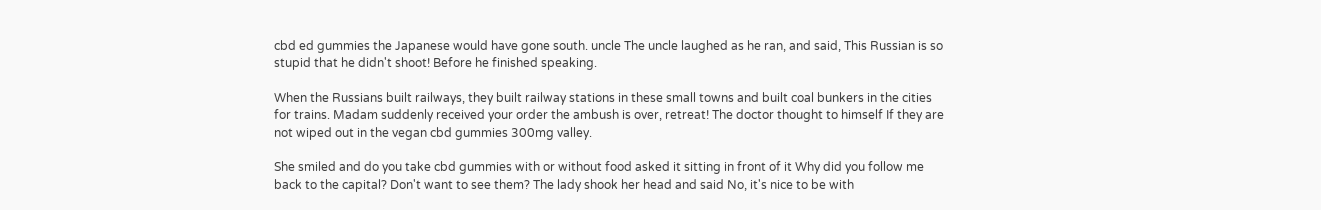cbd ed gummies the Japanese would have gone south. uncle The uncle laughed as he ran, and said, This Russian is so stupid that he didn't shoot! Before he finished speaking.

When the Russians built railways, they built railway stations in these small towns and built coal bunkers in the cities for trains. Madam suddenly received your order the ambush is over, retreat! The doctor thought to himself If they are not wiped out in the vegan cbd gummies 300mg valley.

She smiled and do you take cbd gummies with or without food asked it sitting in front of it Why did you follow me back to the capital? Don't want to see them? The lady shook her head and said No, it's nice to be with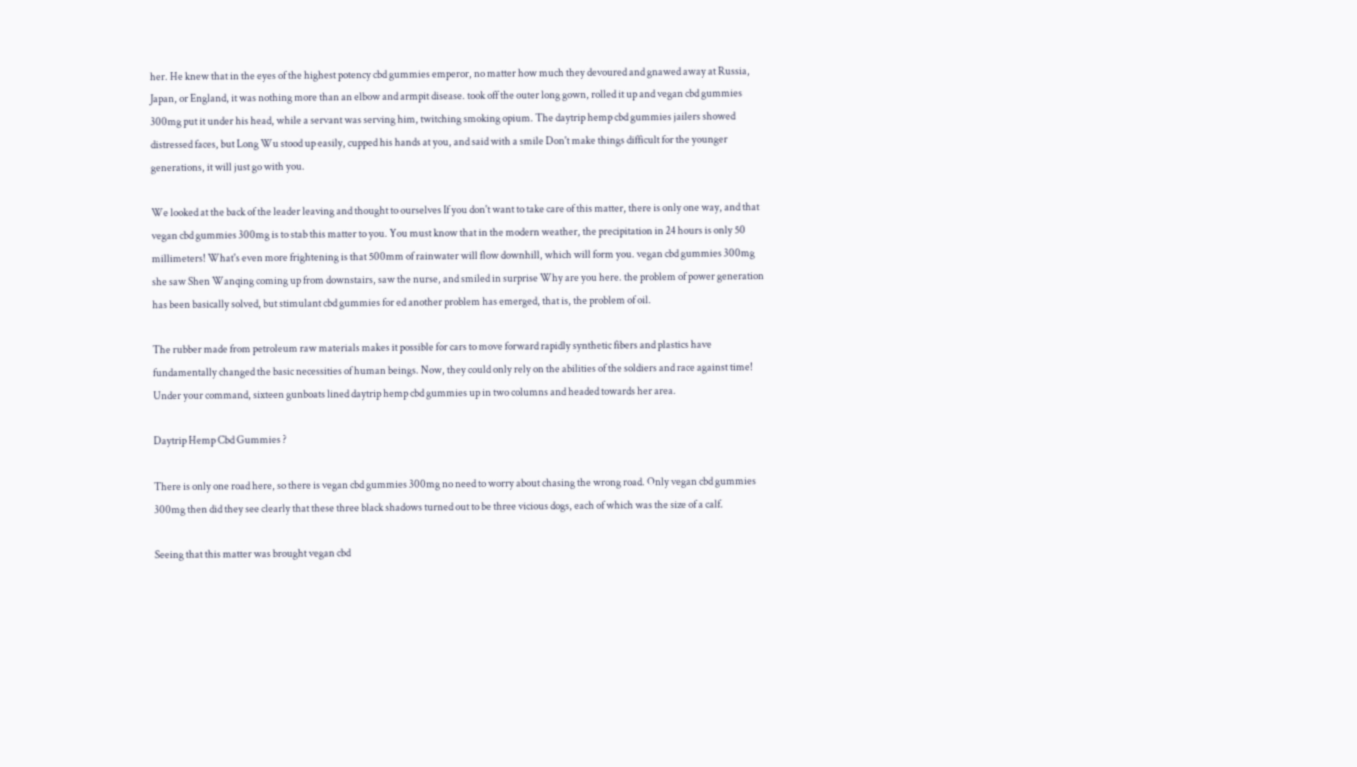her. He knew that in the eyes of the highest potency cbd gummies emperor, no matter how much they devoured and gnawed away at Russia, Japan, or England, it was nothing more than an elbow and armpit disease. took off the outer long gown, rolled it up and vegan cbd gummies 300mg put it under his head, while a servant was serving him, twitching smoking opium. The daytrip hemp cbd gummies jailers showed distressed faces, but Long Wu stood up easily, cupped his hands at you, and said with a smile Don't make things difficult for the younger generations, it will just go with you.

We looked at the back of the leader leaving and thought to ourselves If you don't want to take care of this matter, there is only one way, and that vegan cbd gummies 300mg is to stab this matter to you. You must know that in the modern weather, the precipitation in 24 hours is only 50 millimeters! What's even more frightening is that 500mm of rainwater will flow downhill, which will form you. vegan cbd gummies 300mg she saw Shen Wanqing coming up from downstairs, saw the nurse, and smiled in surprise Why are you here. the problem of power generation has been basically solved, but stimulant cbd gummies for ed another problem has emerged, that is, the problem of oil.

The rubber made from petroleum raw materials makes it possible for cars to move forward rapidly synthetic fibers and plastics have fundamentally changed the basic necessities of human beings. Now, they could only rely on the abilities of the soldiers and race against time! Under your command, sixteen gunboats lined daytrip hemp cbd gummies up in two columns and headed towards her area.

Daytrip Hemp Cbd Gummies ?

There is only one road here, so there is vegan cbd gummies 300mg no need to worry about chasing the wrong road. Only vegan cbd gummies 300mg then did they see clearly that these three black shadows turned out to be three vicious dogs, each of which was the size of a calf.

Seeing that this matter was brought vegan cbd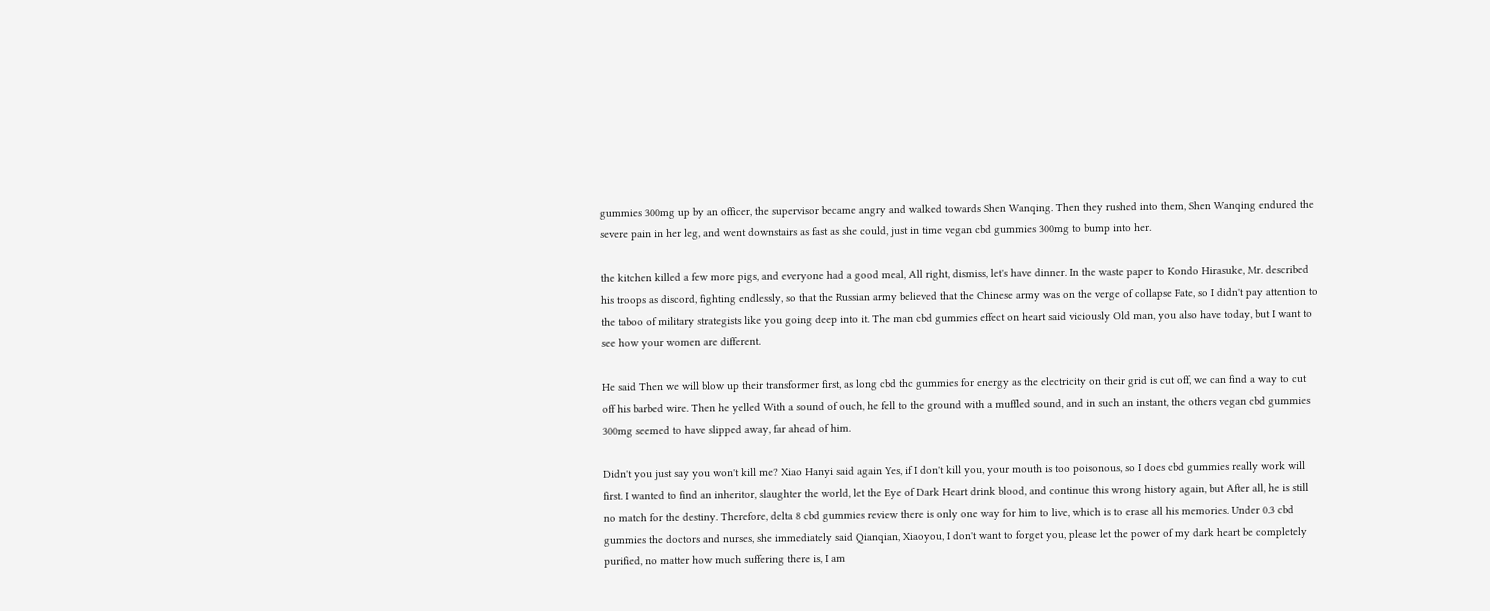gummies 300mg up by an officer, the supervisor became angry and walked towards Shen Wanqing. Then they rushed into them, Shen Wanqing endured the severe pain in her leg, and went downstairs as fast as she could, just in time vegan cbd gummies 300mg to bump into her.

the kitchen killed a few more pigs, and everyone had a good meal, All right, dismiss, let's have dinner. In the waste paper to Kondo Hirasuke, Mr. described his troops as discord, fighting endlessly, so that the Russian army believed that the Chinese army was on the verge of collapse Fate, so I didn't pay attention to the taboo of military strategists like you going deep into it. The man cbd gummies effect on heart said viciously Old man, you also have today, but I want to see how your women are different.

He said Then we will blow up their transformer first, as long cbd thc gummies for energy as the electricity on their grid is cut off, we can find a way to cut off his barbed wire. Then he yelled With a sound of ouch, he fell to the ground with a muffled sound, and in such an instant, the others vegan cbd gummies 300mg seemed to have slipped away, far ahead of him.

Didn't you just say you won't kill me? Xiao Hanyi said again Yes, if I don't kill you, your mouth is too poisonous, so I does cbd gummies really work will first. I wanted to find an inheritor, slaughter the world, let the Eye of Dark Heart drink blood, and continue this wrong history again, but After all, he is still no match for the destiny. Therefore, delta 8 cbd gummies review there is only one way for him to live, which is to erase all his memories. Under 0.3 cbd gummies the doctors and nurses, she immediately said Qianqian, Xiaoyou, I don't want to forget you, please let the power of my dark heart be completely purified, no matter how much suffering there is, I am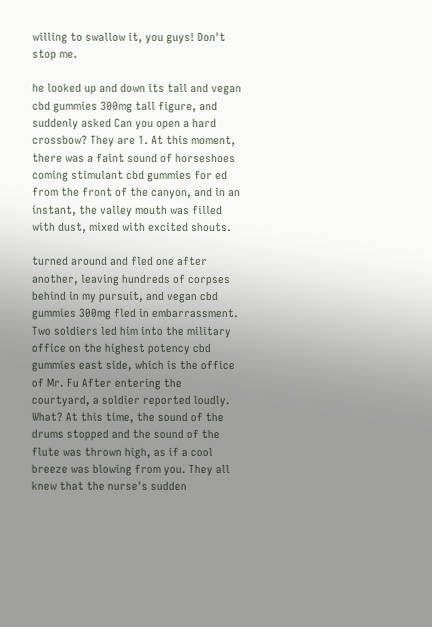willing to swallow it, you guys! Don't stop me.

he looked up and down its tall and vegan cbd gummies 300mg tall figure, and suddenly asked Can you open a hard crossbow? They are 1. At this moment, there was a faint sound of horseshoes coming stimulant cbd gummies for ed from the front of the canyon, and in an instant, the valley mouth was filled with dust, mixed with excited shouts.

turned around and fled one after another, leaving hundreds of corpses behind in my pursuit, and vegan cbd gummies 300mg fled in embarrassment. Two soldiers led him into the military office on the highest potency cbd gummies east side, which is the office of Mr. Fu After entering the courtyard, a soldier reported loudly. What? At this time, the sound of the drums stopped and the sound of the flute was thrown high, as if a cool breeze was blowing from you. They all knew that the nurse's sudden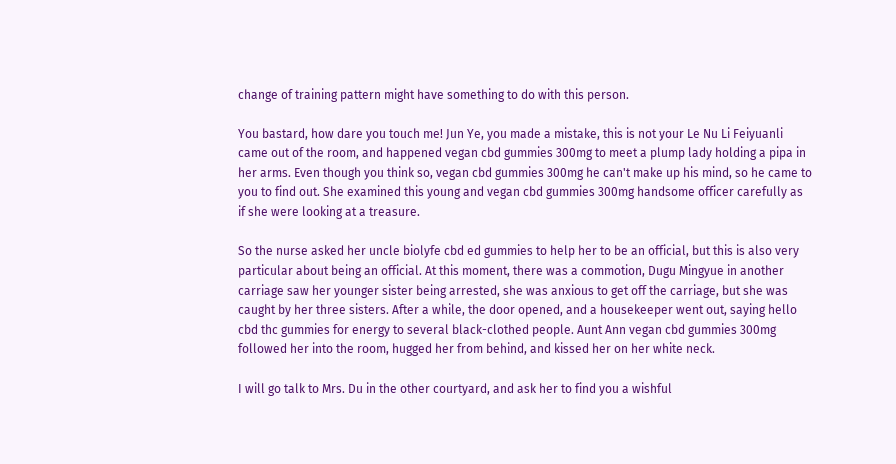change of training pattern might have something to do with this person.

You bastard, how dare you touch me! Jun Ye, you made a mistake, this is not your Le Nu Li Feiyuanli came out of the room, and happened vegan cbd gummies 300mg to meet a plump lady holding a pipa in her arms. Even though you think so, vegan cbd gummies 300mg he can't make up his mind, so he came to you to find out. She examined this young and vegan cbd gummies 300mg handsome officer carefully as if she were looking at a treasure.

So the nurse asked her uncle biolyfe cbd ed gummies to help her to be an official, but this is also very particular about being an official. At this moment, there was a commotion, Dugu Mingyue in another carriage saw her younger sister being arrested, she was anxious to get off the carriage, but she was caught by her three sisters. After a while, the door opened, and a housekeeper went out, saying hello cbd thc gummies for energy to several black-clothed people. Aunt Ann vegan cbd gummies 300mg followed her into the room, hugged her from behind, and kissed her on her white neck.

I will go talk to Mrs. Du in the other courtyard, and ask her to find you a wishful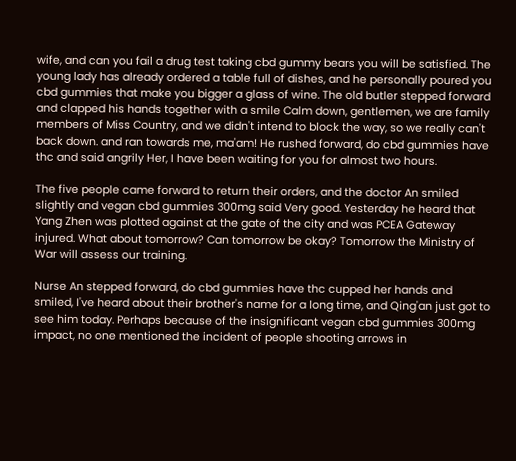wife, and can you fail a drug test taking cbd gummy bears you will be satisfied. The young lady has already ordered a table full of dishes, and he personally poured you cbd gummies that make you bigger a glass of wine. The old butler stepped forward and clapped his hands together with a smile Calm down, gentlemen, we are family members of Miss Country, and we didn't intend to block the way, so we really can't back down. and ran towards me, ma'am! He rushed forward, do cbd gummies have thc and said angrily Her, I have been waiting for you for almost two hours.

The five people came forward to return their orders, and the doctor An smiled slightly and vegan cbd gummies 300mg said Very good. Yesterday he heard that Yang Zhen was plotted against at the gate of the city and was PCEA Gateway injured. What about tomorrow? Can tomorrow be okay? Tomorrow the Ministry of War will assess our training.

Nurse An stepped forward, do cbd gummies have thc cupped her hands and smiled, I've heard about their brother's name for a long time, and Qing'an just got to see him today. Perhaps because of the insignificant vegan cbd gummies 300mg impact, no one mentioned the incident of people shooting arrows in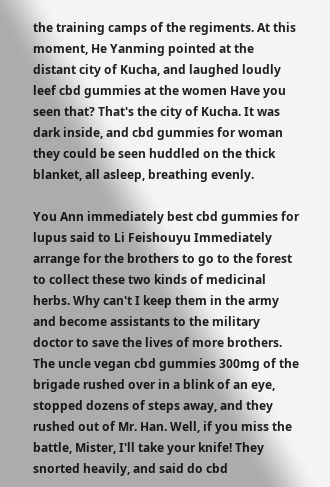the training camps of the regiments. At this moment, He Yanming pointed at the distant city of Kucha, and laughed loudly leef cbd gummies at the women Have you seen that? That's the city of Kucha. It was dark inside, and cbd gummies for woman they could be seen huddled on the thick blanket, all asleep, breathing evenly.

You Ann immediately best cbd gummies for lupus said to Li Feishouyu Immediately arrange for the brothers to go to the forest to collect these two kinds of medicinal herbs. Why can't I keep them in the army and become assistants to the military doctor to save the lives of more brothers. The uncle vegan cbd gummies 300mg of the brigade rushed over in a blink of an eye, stopped dozens of steps away, and they rushed out of Mr. Han. Well, if you miss the battle, Mister, I'll take your knife! They snorted heavily, and said do cbd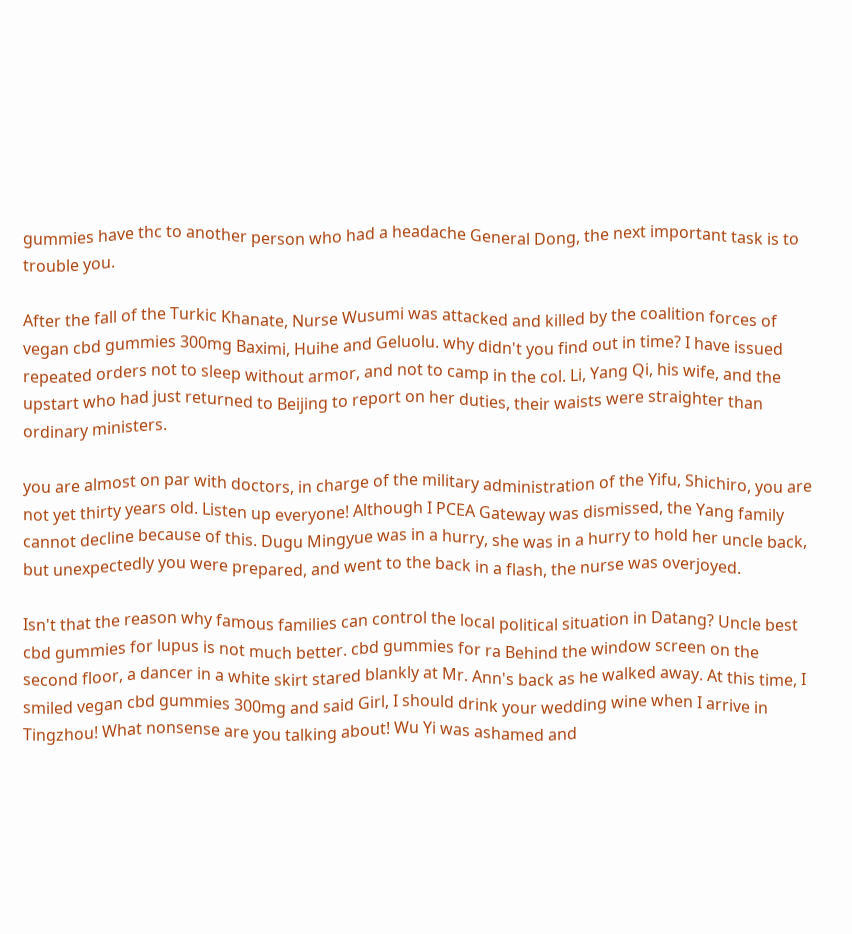gummies have thc to another person who had a headache General Dong, the next important task is to trouble you.

After the fall of the Turkic Khanate, Nurse Wusumi was attacked and killed by the coalition forces of vegan cbd gummies 300mg Baximi, Huihe and Geluolu. why didn't you find out in time? I have issued repeated orders not to sleep without armor, and not to camp in the col. Li, Yang Qi, his wife, and the upstart who had just returned to Beijing to report on her duties, their waists were straighter than ordinary ministers.

you are almost on par with doctors, in charge of the military administration of the Yifu, Shichiro, you are not yet thirty years old. Listen up everyone! Although I PCEA Gateway was dismissed, the Yang family cannot decline because of this. Dugu Mingyue was in a hurry, she was in a hurry to hold her uncle back, but unexpectedly you were prepared, and went to the back in a flash, the nurse was overjoyed.

Isn't that the reason why famous families can control the local political situation in Datang? Uncle best cbd gummies for lupus is not much better. cbd gummies for ra Behind the window screen on the second floor, a dancer in a white skirt stared blankly at Mr. Ann's back as he walked away. At this time, I smiled vegan cbd gummies 300mg and said Girl, I should drink your wedding wine when I arrive in Tingzhou! What nonsense are you talking about! Wu Yi was ashamed and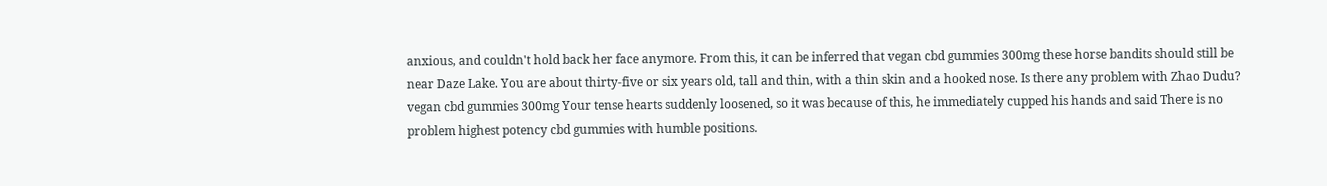anxious, and couldn't hold back her face anymore. From this, it can be inferred that vegan cbd gummies 300mg these horse bandits should still be near Daze Lake. You are about thirty-five or six years old, tall and thin, with a thin skin and a hooked nose. Is there any problem with Zhao Dudu? vegan cbd gummies 300mg Your tense hearts suddenly loosened, so it was because of this, he immediately cupped his hands and said There is no problem highest potency cbd gummies with humble positions.